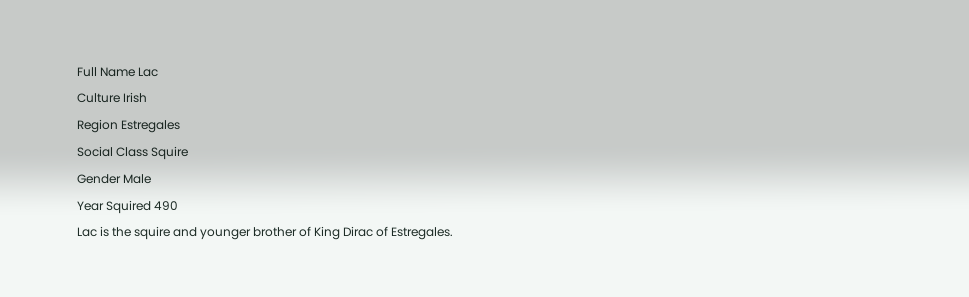Full Name Lac
Culture Irish
Region Estregales
Social Class Squire
Gender Male
Year Squired 490
Lac is the squire and younger brother of King Dirac of Estregales.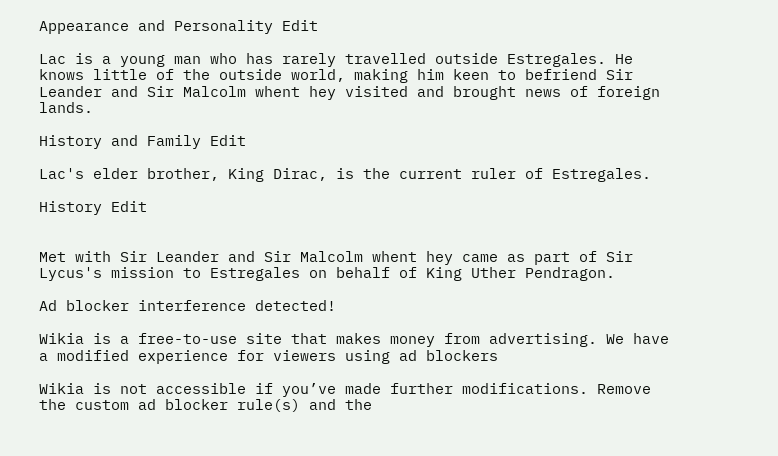Appearance and Personality Edit

Lac is a young man who has rarely travelled outside Estregales. He knows little of the outside world, making him keen to befriend Sir Leander and Sir Malcolm whent hey visited and brought news of foreign lands.

History and Family Edit

Lac's elder brother, King Dirac, is the current ruler of Estregales.

History Edit


Met with Sir Leander and Sir Malcolm whent hey came as part of Sir Lycus's mission to Estregales on behalf of King Uther Pendragon.

Ad blocker interference detected!

Wikia is a free-to-use site that makes money from advertising. We have a modified experience for viewers using ad blockers

Wikia is not accessible if you’ve made further modifications. Remove the custom ad blocker rule(s) and the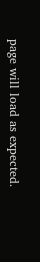page will load as expected.